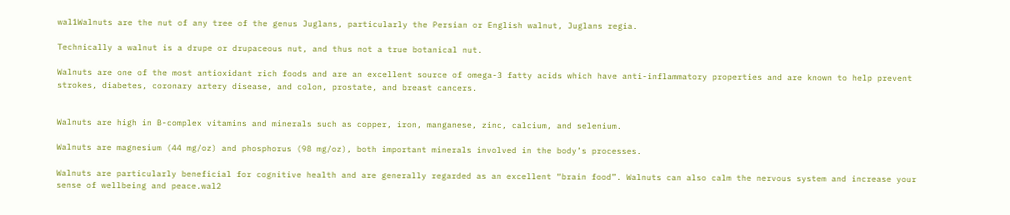wal1Walnuts are the nut of any tree of the genus Juglans, particularly the Persian or English walnut, Juglans regia.

Technically a walnut is a drupe or drupaceous nut, and thus not a true botanical nut.

Walnuts are one of the most antioxidant rich foods and are an excellent source of omega-3 fatty acids which have anti-inflammatory properties and are known to help prevent strokes, diabetes, coronary artery disease, and colon, prostate, and breast cancers.


Walnuts are high in B-complex vitamins and minerals such as copper, iron, manganese, zinc, calcium, and selenium.

Walnuts are magnesium (44 mg/oz) and phosphorus (98 mg/oz), both important minerals involved in the body’s processes.

Walnuts are particularly beneficial for cognitive health and are generally regarded as an excellent “brain food”. Walnuts can also calm the nervous system and increase your sense of wellbeing and peace.wal2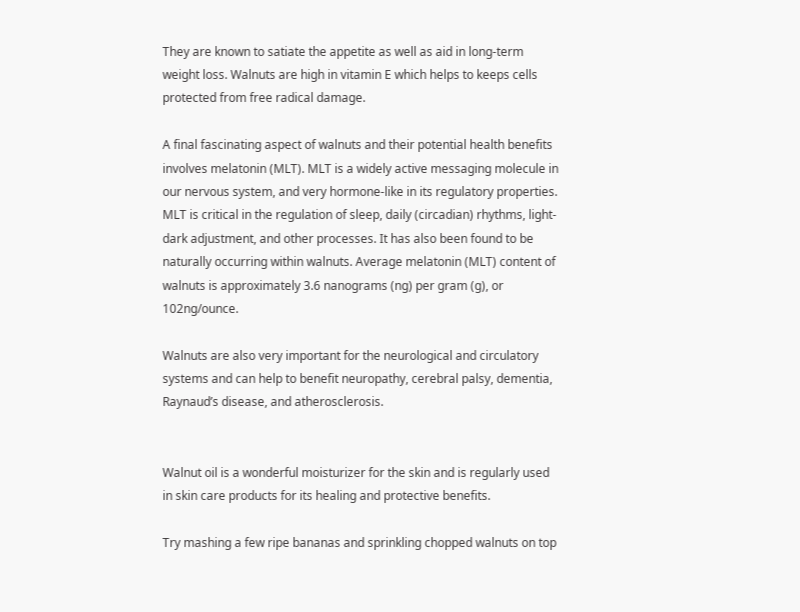They are known to satiate the appetite as well as aid in long-term weight loss. Walnuts are high in vitamin E which helps to keeps cells protected from free radical damage.

A final fascinating aspect of walnuts and their potential health benefits involves melatonin (MLT). MLT is a widely active messaging molecule in our nervous system, and very hormone-like in its regulatory properties. MLT is critical in the regulation of sleep, daily (circadian) rhythms, light-dark adjustment, and other processes. It has also been found to be naturally occurring within walnuts. Average melatonin (MLT) content of walnuts is approximately 3.6 nanograms (ng) per gram (g), or 102ng/ounce.

Walnuts are also very important for the neurological and circulatory systems and can help to benefit neuropathy, cerebral palsy, dementia, Raynaud’s disease, and atherosclerosis.


Walnut oil is a wonderful moisturizer for the skin and is regularly used in skin care products for its healing and protective benefits.

Try mashing a few ripe bananas and sprinkling chopped walnuts on top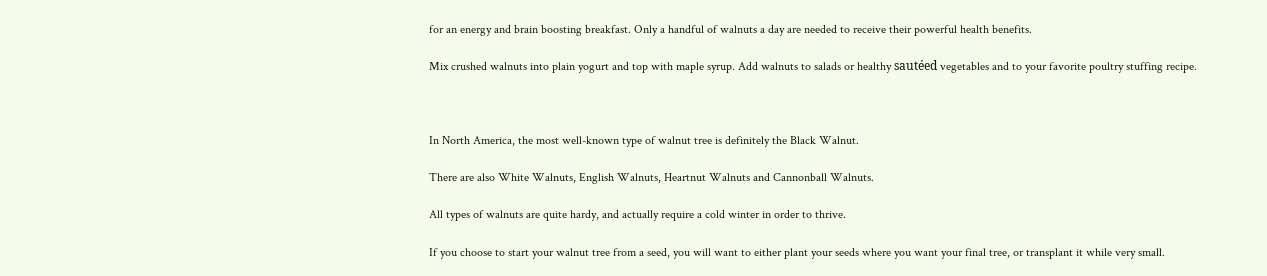for an energy and brain boosting breakfast. Only a handful of walnuts a day are needed to receive their powerful health benefits.

Mix crushed walnuts into plain yogurt and top with maple syrup. Add walnuts to salads or healthy sautéed vegetables and to your favorite poultry stuffing recipe.



In North America, the most well-known type of walnut tree is definitely the Black Walnut.

There are also White Walnuts, English Walnuts, Heartnut Walnuts and Cannonball Walnuts.

All types of walnuts are quite hardy, and actually require a cold winter in order to thrive.

If you choose to start your walnut tree from a seed, you will want to either plant your seeds where you want your final tree, or transplant it while very small.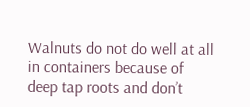Walnuts do not do well at all in containers because of deep tap roots and don’t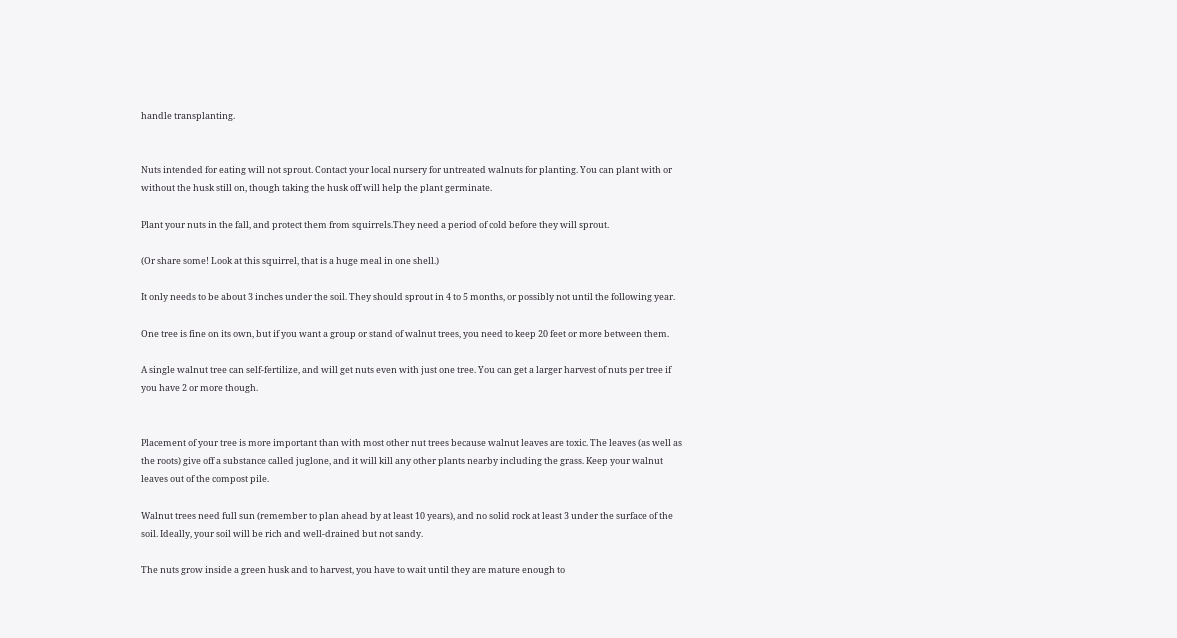handle transplanting.


Nuts intended for eating will not sprout. Contact your local nursery for untreated walnuts for planting. You can plant with or without the husk still on, though taking the husk off will help the plant germinate.

Plant your nuts in the fall, and protect them from squirrels.They need a period of cold before they will sprout.

(Or share some! Look at this squirrel, that is a huge meal in one shell.)

It only needs to be about 3 inches under the soil. They should sprout in 4 to 5 months, or possibly not until the following year.

One tree is fine on its own, but if you want a group or stand of walnut trees, you need to keep 20 feet or more between them.

A single walnut tree can self-fertilize, and will get nuts even with just one tree. You can get a larger harvest of nuts per tree if you have 2 or more though.


Placement of your tree is more important than with most other nut trees because walnut leaves are toxic. The leaves (as well as the roots) give off a substance called juglone, and it will kill any other plants nearby including the grass. Keep your walnut leaves out of the compost pile.

Walnut trees need full sun (remember to plan ahead by at least 10 years), and no solid rock at least 3 under the surface of the soil. Ideally, your soil will be rich and well-drained but not sandy.

The nuts grow inside a green husk and to harvest, you have to wait until they are mature enough to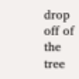drop off of the tree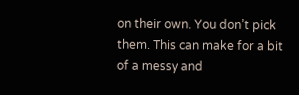on their own. You don’t pick them. This can make for a bit of a messy and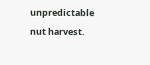unpredictable nut harvest.